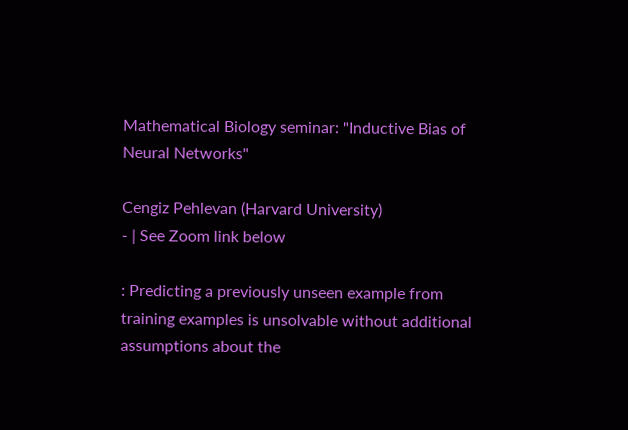Mathematical Biology seminar: "Inductive Bias of Neural Networks"

Cengiz Pehlevan (Harvard University)
- | See Zoom link below

: Predicting a previously unseen example from training examples is unsolvable without additional assumptions about the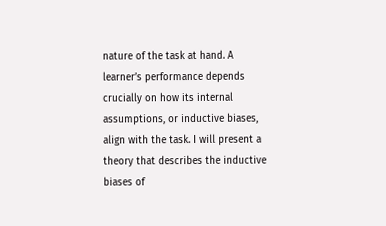nature of the task at hand. A learner’s performance depends crucially on how its internal assumptions, or inductive biases, align with the task. I will present a theory that describes the inductive biases of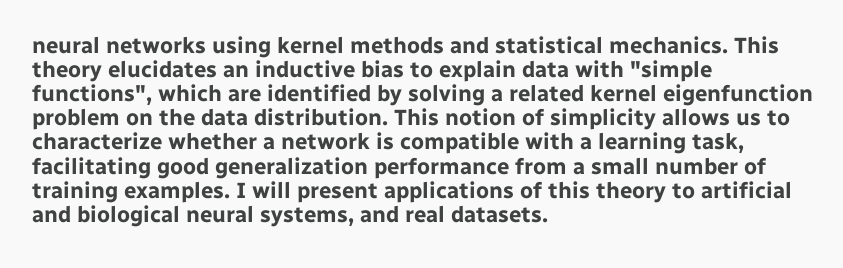neural networks using kernel methods and statistical mechanics. This theory elucidates an inductive bias to explain data with "simple functions", which are identified by solving a related kernel eigenfunction problem on the data distribution. This notion of simplicity allows us to characterize whether a network is compatible with a learning task, facilitating good generalization performance from a small number of training examples. I will present applications of this theory to artificial and biological neural systems, and real datasets.